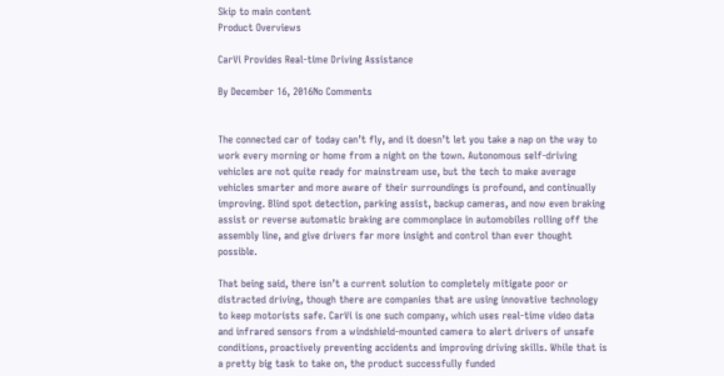Skip to main content
Product Overviews

CarVi Provides Real-time Driving Assistance

By December 16, 2016No Comments


The connected car of today can’t fly, and it doesn’t let you take a nap on the way to work every morning or home from a night on the town. Autonomous self-driving vehicles are not quite ready for mainstream use, but the tech to make average vehicles smarter and more aware of their surroundings is profound, and continually improving. Blind spot detection, parking assist, backup cameras, and now even braking assist or reverse automatic braking are commonplace in automobiles rolling off the assembly line, and give drivers far more insight and control than ever thought possible.

That being said, there isn’t a current solution to completely mitigate poor or distracted driving, though there are companies that are using innovative technology to keep motorists safe. CarVi is one such company, which uses real-time video data and infrared sensors from a windshield-mounted camera to alert drivers of unsafe conditions, proactively preventing accidents and improving driving skills. While that is a pretty big task to take on, the product successfully funded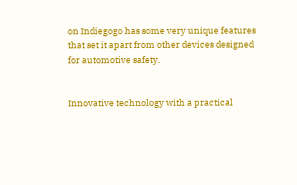on Indiegogo has some very unique features that set it apart from other devices designed for automotive safety.


Innovative technology with a practical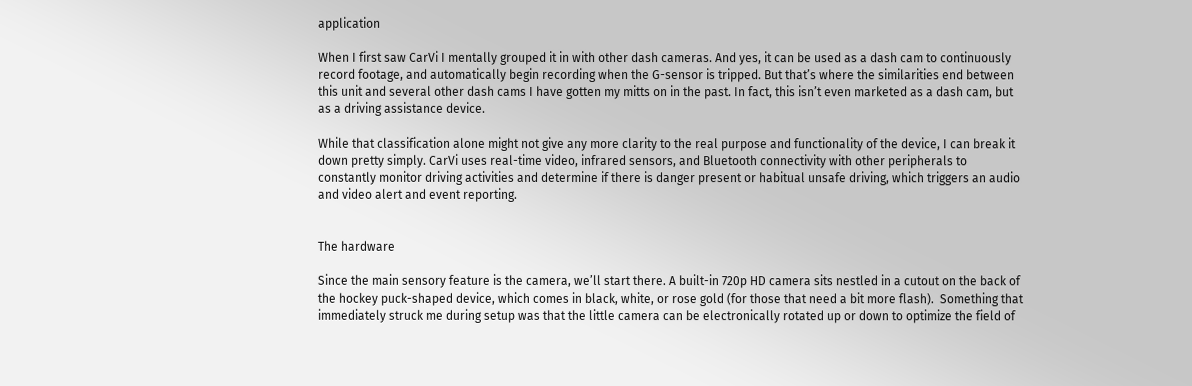application

When I first saw CarVi I mentally grouped it in with other dash cameras. And yes, it can be used as a dash cam to continuously record footage, and automatically begin recording when the G-sensor is tripped. But that’s where the similarities end between this unit and several other dash cams I have gotten my mitts on in the past. In fact, this isn’t even marketed as a dash cam, but as a driving assistance device.

While that classification alone might not give any more clarity to the real purpose and functionality of the device, I can break it down pretty simply. CarVi uses real-time video, infrared sensors, and Bluetooth connectivity with other peripherals to constantly monitor driving activities and determine if there is danger present or habitual unsafe driving, which triggers an audio and video alert and event reporting.


The hardware

Since the main sensory feature is the camera, we’ll start there. A built-in 720p HD camera sits nestled in a cutout on the back of the hockey puck-shaped device, which comes in black, white, or rose gold (for those that need a bit more flash).  Something that immediately struck me during setup was that the little camera can be electronically rotated up or down to optimize the field of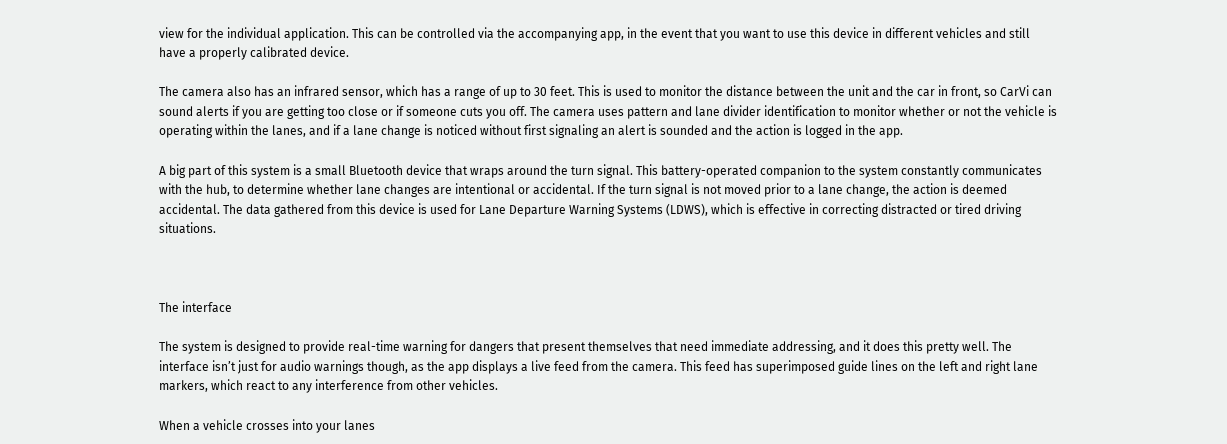view for the individual application. This can be controlled via the accompanying app, in the event that you want to use this device in different vehicles and still have a properly calibrated device.

The camera also has an infrared sensor, which has a range of up to 30 feet. This is used to monitor the distance between the unit and the car in front, so CarVi can sound alerts if you are getting too close or if someone cuts you off. The camera uses pattern and lane divider identification to monitor whether or not the vehicle is operating within the lanes, and if a lane change is noticed without first signaling an alert is sounded and the action is logged in the app.

A big part of this system is a small Bluetooth device that wraps around the turn signal. This battery-operated companion to the system constantly communicates with the hub, to determine whether lane changes are intentional or accidental. If the turn signal is not moved prior to a lane change, the action is deemed accidental. The data gathered from this device is used for Lane Departure Warning Systems (LDWS), which is effective in correcting distracted or tired driving situations.



The interface

The system is designed to provide real-time warning for dangers that present themselves that need immediate addressing, and it does this pretty well. The interface isn’t just for audio warnings though, as the app displays a live feed from the camera. This feed has superimposed guide lines on the left and right lane markers, which react to any interference from other vehicles.

When a vehicle crosses into your lanes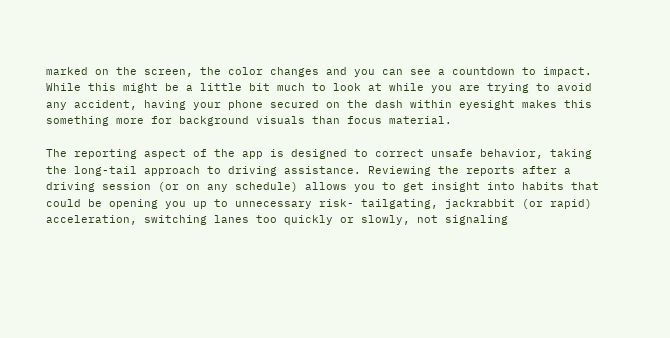marked on the screen, the color changes and you can see a countdown to impact. While this might be a little bit much to look at while you are trying to avoid any accident, having your phone secured on the dash within eyesight makes this something more for background visuals than focus material.

The reporting aspect of the app is designed to correct unsafe behavior, taking the long-tail approach to driving assistance. Reviewing the reports after a driving session (or on any schedule) allows you to get insight into habits that could be opening you up to unnecessary risk- tailgating, jackrabbit (or rapid) acceleration, switching lanes too quickly or slowly, not signaling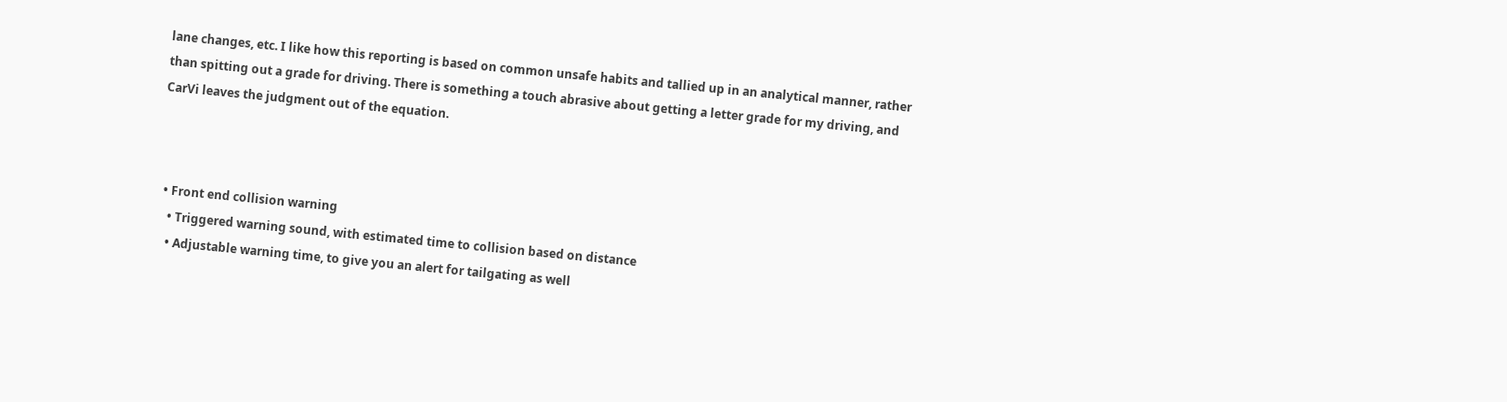lane changes, etc. I like how this reporting is based on common unsafe habits and tallied up in an analytical manner, rather than spitting out a grade for driving. There is something a touch abrasive about getting a letter grade for my driving, and CarVi leaves the judgment out of the equation.



  • Front end collision warning
    • Triggered warning sound, with estimated time to collision based on distance
    • Adjustable warning time, to give you an alert for tailgating as well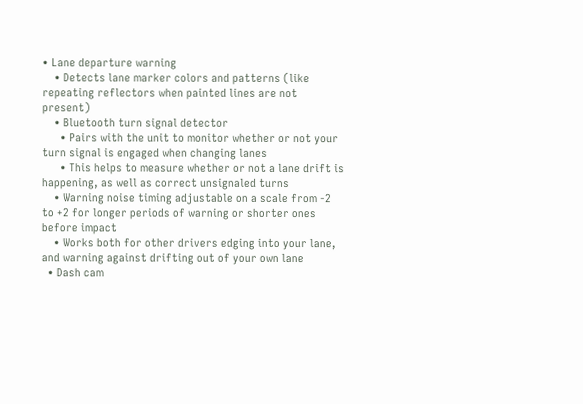• Lane departure warning
    • Detects lane marker colors and patterns (like repeating reflectors when painted lines are not present)
    • Bluetooth turn signal detector
      • Pairs with the unit to monitor whether or not your turn signal is engaged when changing lanes
      • This helps to measure whether or not a lane drift is happening, as well as correct unsignaled turns
    • Warning noise timing adjustable on a scale from -2 to +2 for longer periods of warning or shorter ones before impact
    • Works both for other drivers edging into your lane, and warning against drifting out of your own lane
  • Dash cam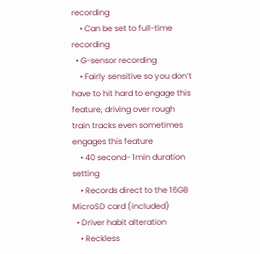recording
    • Can be set to full-time recording
  • G-sensor recording
    • Fairly sensitive so you don’t have to hit hard to engage this feature, driving over rough train tracks even sometimes engages this feature
    • 40 second- 1min duration setting
    • Records direct to the 16GB MicroSD card (included)
  • Driver habit alteration
    • Reckless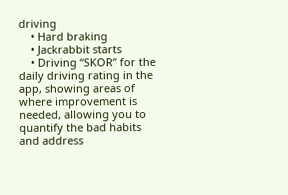driving
    • Hard braking
    • Jackrabbit starts
    • Driving “SKOR” for the daily driving rating in the app, showing areas of where improvement is needed, allowing you to quantify the bad habits and address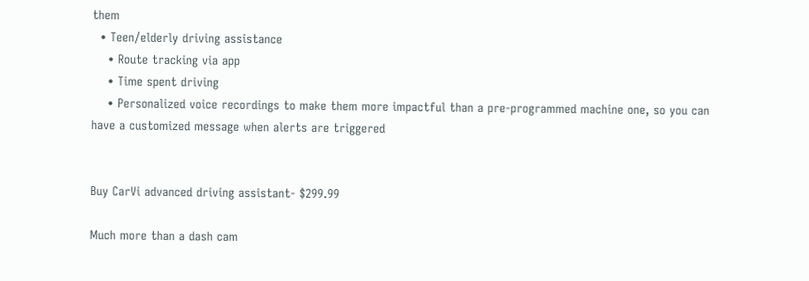them
  • Teen/elderly driving assistance
    • Route tracking via app
    • Time spent driving
    • Personalized voice recordings to make them more impactful than a pre-programmed machine one, so you can have a customized message when alerts are triggered


Buy CarVi advanced driving assistant- $299.99

Much more than a dash cam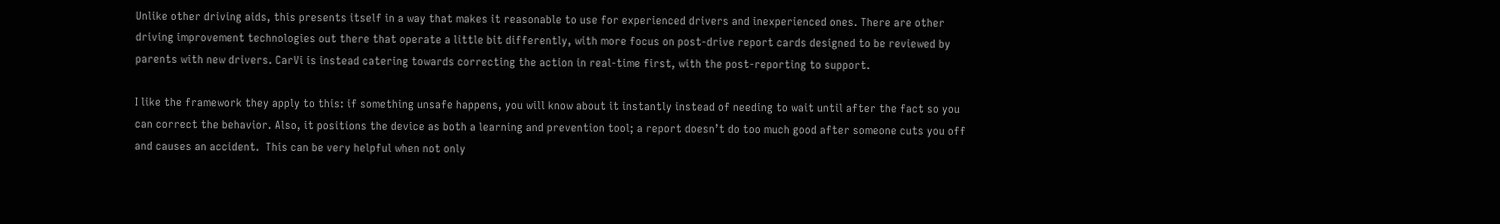Unlike other driving aids, this presents itself in a way that makes it reasonable to use for experienced drivers and inexperienced ones. There are other driving improvement technologies out there that operate a little bit differently, with more focus on post-drive report cards designed to be reviewed by parents with new drivers. CarVi is instead catering towards correcting the action in real-time first, with the post-reporting to support.

I like the framework they apply to this: if something unsafe happens, you will know about it instantly instead of needing to wait until after the fact so you can correct the behavior. Also, it positions the device as both a learning and prevention tool; a report doesn’t do too much good after someone cuts you off and causes an accident.  This can be very helpful when not only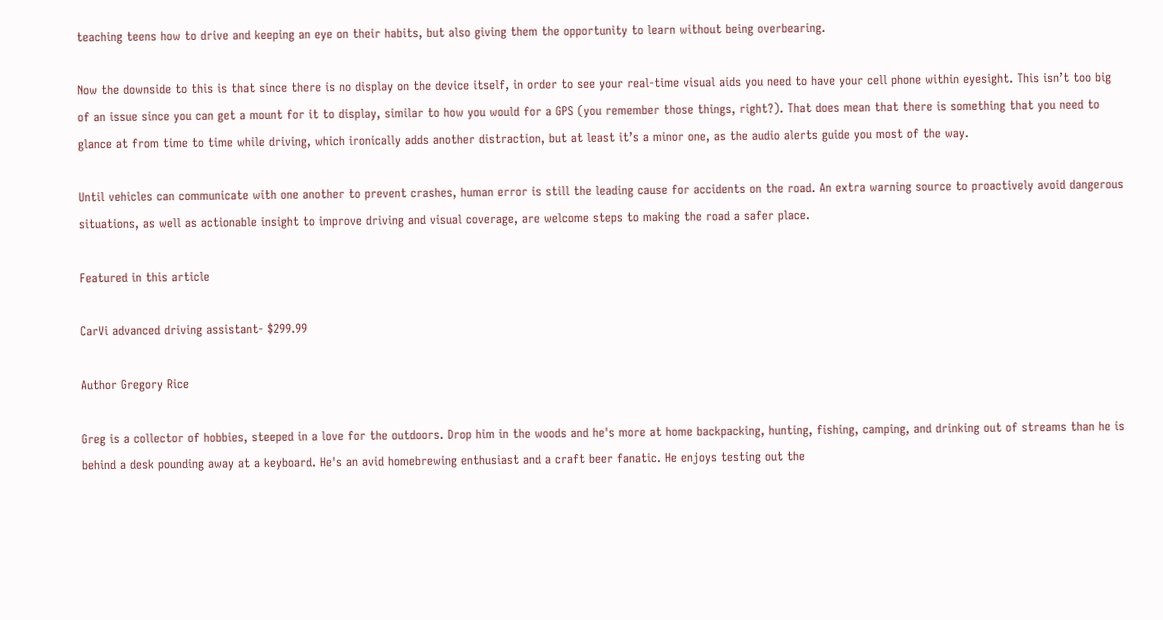teaching teens how to drive and keeping an eye on their habits, but also giving them the opportunity to learn without being overbearing.

Now the downside to this is that since there is no display on the device itself, in order to see your real-time visual aids you need to have your cell phone within eyesight. This isn’t too big of an issue since you can get a mount for it to display, similar to how you would for a GPS (you remember those things, right?). That does mean that there is something that you need to glance at from time to time while driving, which ironically adds another distraction, but at least it’s a minor one, as the audio alerts guide you most of the way.

Until vehicles can communicate with one another to prevent crashes, human error is still the leading cause for accidents on the road. An extra warning source to proactively avoid dangerous situations, as well as actionable insight to improve driving and visual coverage, are welcome steps to making the road a safer place.

Featured in this article

CarVi advanced driving assistant- $299.99

Author Gregory Rice

Greg is a collector of hobbies, steeped in a love for the outdoors. Drop him in the woods and he's more at home backpacking, hunting, fishing, camping, and drinking out of streams than he is behind a desk pounding away at a keyboard. He's an avid homebrewing enthusiast and a craft beer fanatic. He enjoys testing out the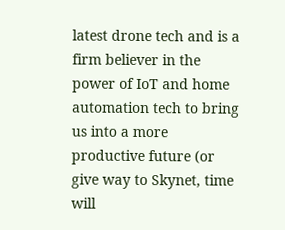latest drone tech and is a firm believer in the power of IoT and home automation tech to bring us into a more productive future (or give way to Skynet, time will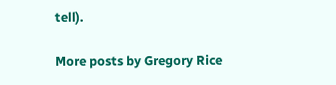tell).

More posts by Gregory Rice